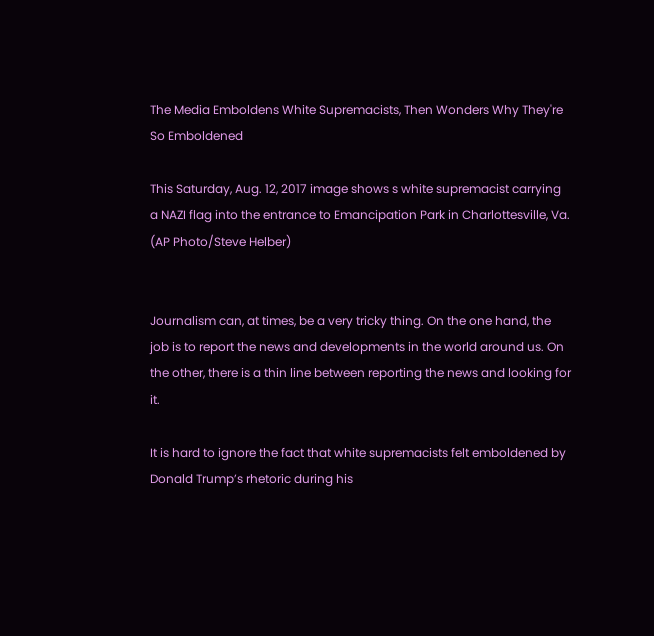The Media Emboldens White Supremacists, Then Wonders Why They're So Emboldened

This Saturday, Aug. 12, 2017 image shows s white supremacist carrying a NAZI flag into the entrance to Emancipation Park in Charlottesville, Va. (AP Photo/Steve Helber)


Journalism can, at times, be a very tricky thing. On the one hand, the job is to report the news and developments in the world around us. On the other, there is a thin line between reporting the news and looking for it.

It is hard to ignore the fact that white supremacists felt emboldened by Donald Trump’s rhetoric during his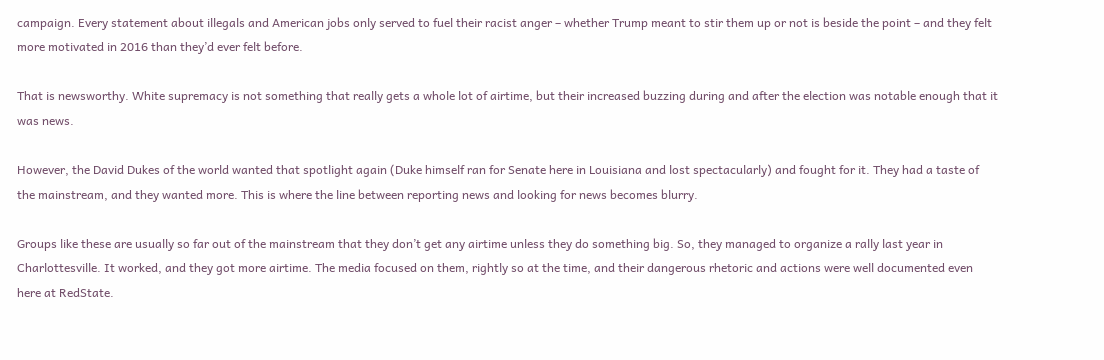campaign. Every statement about illegals and American jobs only served to fuel their racist anger – whether Trump meant to stir them up or not is beside the point – and they felt more motivated in 2016 than they’d ever felt before.

That is newsworthy. White supremacy is not something that really gets a whole lot of airtime, but their increased buzzing during and after the election was notable enough that it was news.

However, the David Dukes of the world wanted that spotlight again (Duke himself ran for Senate here in Louisiana and lost spectacularly) and fought for it. They had a taste of the mainstream, and they wanted more. This is where the line between reporting news and looking for news becomes blurry.

Groups like these are usually so far out of the mainstream that they don’t get any airtime unless they do something big. So, they managed to organize a rally last year in Charlottesville. It worked, and they got more airtime. The media focused on them, rightly so at the time, and their dangerous rhetoric and actions were well documented even here at RedState.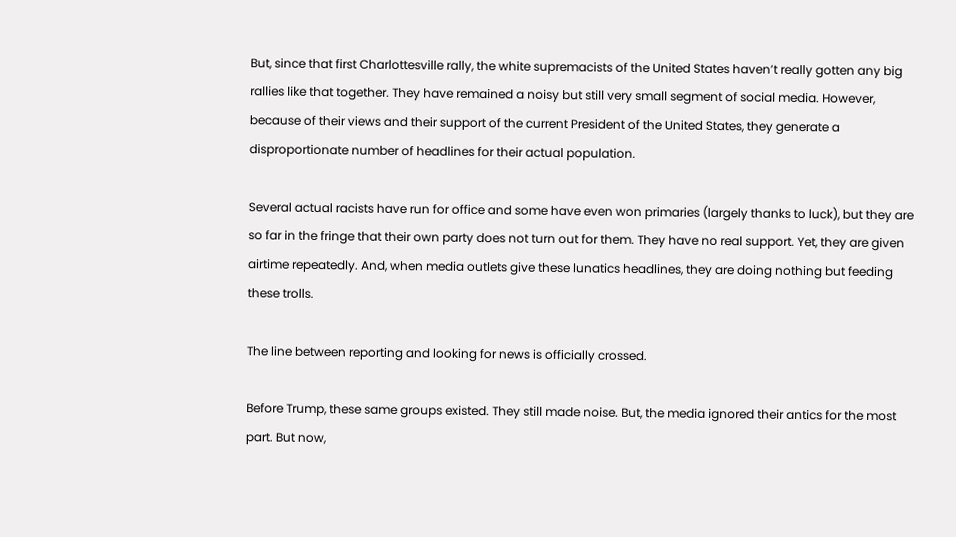But, since that first Charlottesville rally, the white supremacists of the United States haven’t really gotten any big rallies like that together. They have remained a noisy but still very small segment of social media. However, because of their views and their support of the current President of the United States, they generate a disproportionate number of headlines for their actual population.

Several actual racists have run for office and some have even won primaries (largely thanks to luck), but they are so far in the fringe that their own party does not turn out for them. They have no real support. Yet, they are given airtime repeatedly. And, when media outlets give these lunatics headlines, they are doing nothing but feeding these trolls.

The line between reporting and looking for news is officially crossed.

Before Trump, these same groups existed. They still made noise. But, the media ignored their antics for the most part. But now,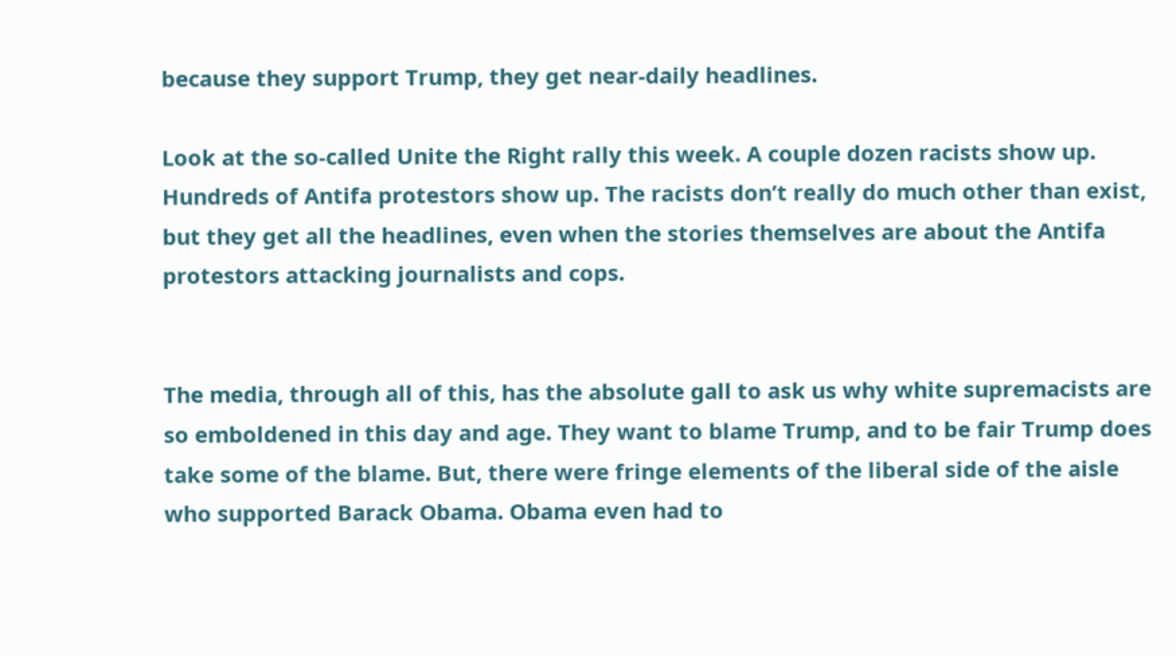because they support Trump, they get near-daily headlines.

Look at the so-called Unite the Right rally this week. A couple dozen racists show up. Hundreds of Antifa protestors show up. The racists don’t really do much other than exist, but they get all the headlines, even when the stories themselves are about the Antifa protestors attacking journalists and cops.


The media, through all of this, has the absolute gall to ask us why white supremacists are so emboldened in this day and age. They want to blame Trump, and to be fair Trump does take some of the blame. But, there were fringe elements of the liberal side of the aisle who supported Barack Obama. Obama even had to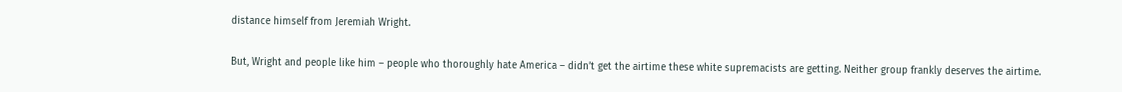distance himself from Jeremiah Wright.

But, Wright and people like him – people who thoroughly hate America – didn’t get the airtime these white supremacists are getting. Neither group frankly deserves the airtime.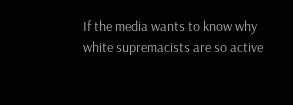If the media wants to know why white supremacists are so active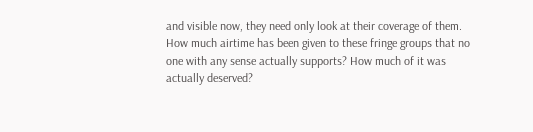and visible now, they need only look at their coverage of them. How much airtime has been given to these fringe groups that no one with any sense actually supports? How much of it was actually deserved?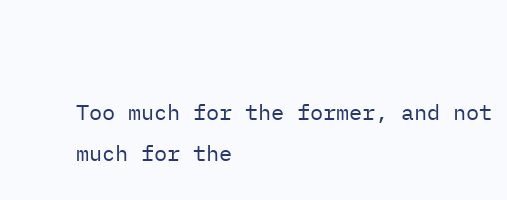Too much for the former, and not much for the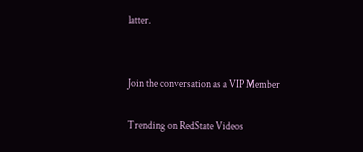latter.


Join the conversation as a VIP Member

Trending on RedState Videos